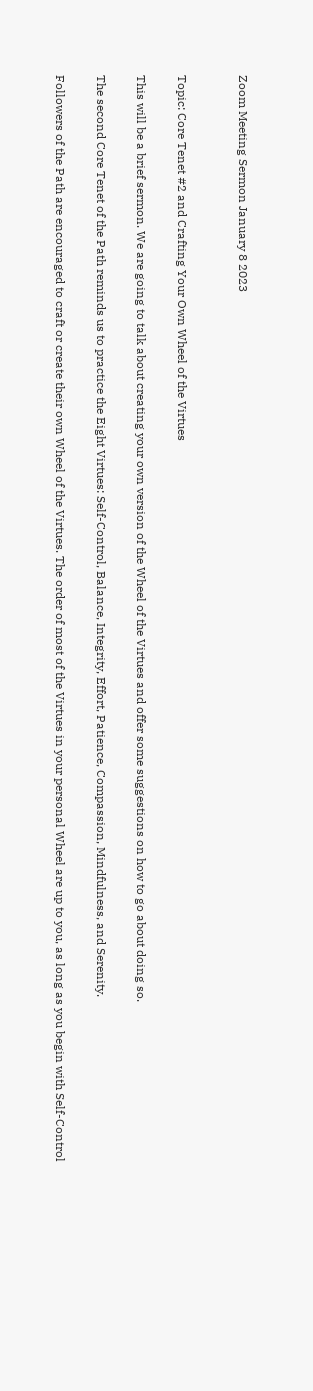Zoom Meeting Sermon January 8 2023


Topic: Core Tenet #2 and Crafting Your Own Wheel of the Virtues

This will be a brief sermon. We are going to talk about creating your own version of the Wheel of the Virtues and offer some suggestions on how to go about doing so.

The second Core Tenet of the Path reminds us to practice the Eight Virtues: Self-Control, Balance, Integrity, Effort, Patience, Compassion, Mindfulness, and Serenity.

Followers of the Path are encouraged to craft or create their own Wheel of the Virtues. The order of most of the Virtues in your personal Wheel are up to you, as long as you begin with Self-Control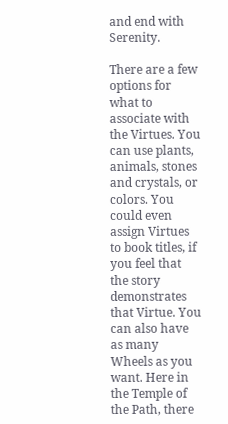and end with Serenity.

There are a few options for what to associate with the Virtues. You can use plants, animals, stones and crystals, or colors. You could even assign Virtues to book titles, if you feel that the story demonstrates that Virtue. You can also have as many Wheels as you want. Here in the Temple of the Path, there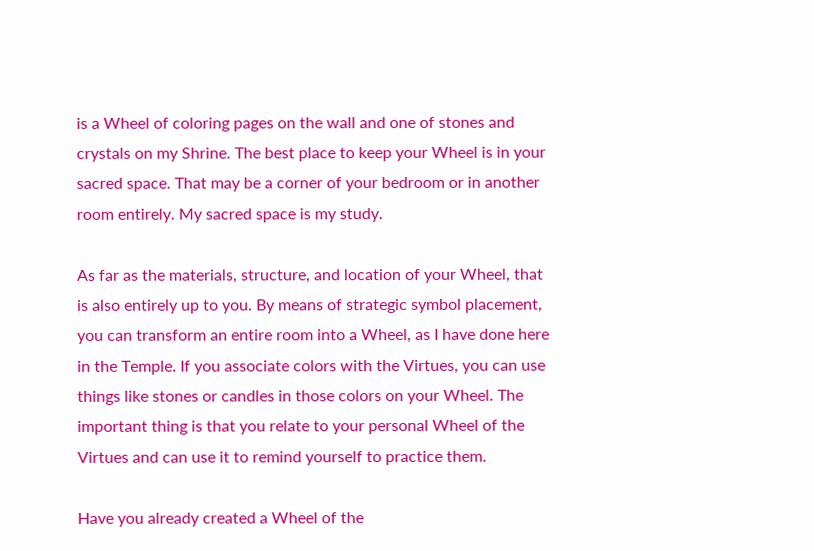is a Wheel of coloring pages on the wall and one of stones and crystals on my Shrine. The best place to keep your Wheel is in your sacred space. That may be a corner of your bedroom or in another room entirely. My sacred space is my study.

As far as the materials, structure, and location of your Wheel, that is also entirely up to you. By means of strategic symbol placement, you can transform an entire room into a Wheel, as I have done here in the Temple. If you associate colors with the Virtues, you can use things like stones or candles in those colors on your Wheel. The important thing is that you relate to your personal Wheel of the Virtues and can use it to remind yourself to practice them.

Have you already created a Wheel of the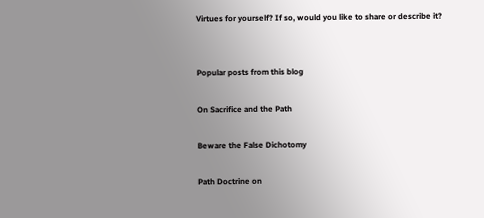Virtues for yourself? If so, would you like to share or describe it?


Popular posts from this blog

On Sacrifice and the Path

Beware the False Dichotomy

Path Doctrine on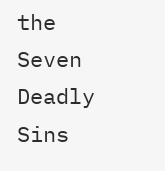the Seven Deadly Sins